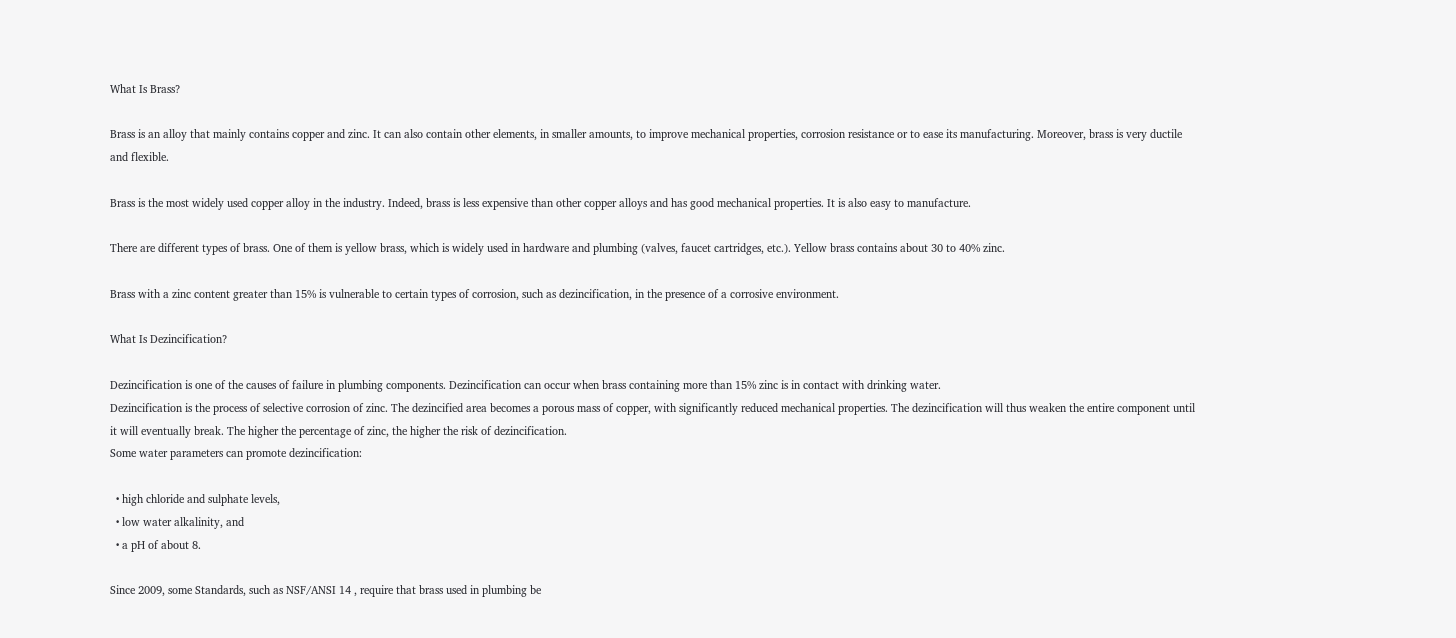What Is Brass?

Brass is an alloy that mainly contains copper and zinc. It can also contain other elements, in smaller amounts, to improve mechanical properties, corrosion resistance or to ease its manufacturing. Moreover, brass is very ductile and flexible.

Brass is the most widely used copper alloy in the industry. Indeed, brass is less expensive than other copper alloys and has good mechanical properties. It is also easy to manufacture.

There are different types of brass. One of them is yellow brass, which is widely used in hardware and plumbing (valves, faucet cartridges, etc.). Yellow brass contains about 30 to 40% zinc.

Brass with a zinc content greater than 15% is vulnerable to certain types of corrosion, such as dezincification, in the presence of a corrosive environment.

What Is Dezincification?

Dezincification is one of the causes of failure in plumbing components. Dezincification can occur when brass containing more than 15% zinc is in contact with drinking water.
Dezincification is the process of selective corrosion of zinc. The dezincified area becomes a porous mass of copper, with significantly reduced mechanical properties. The dezincification will thus weaken the entire component until it will eventually break. The higher the percentage of zinc, the higher the risk of dezincification.
Some water parameters can promote dezincification:

  • high chloride and sulphate levels,
  • low water alkalinity, and
  • a pH of about 8.

Since 2009, some Standards, such as NSF/ANSI 14 , require that brass used in plumbing be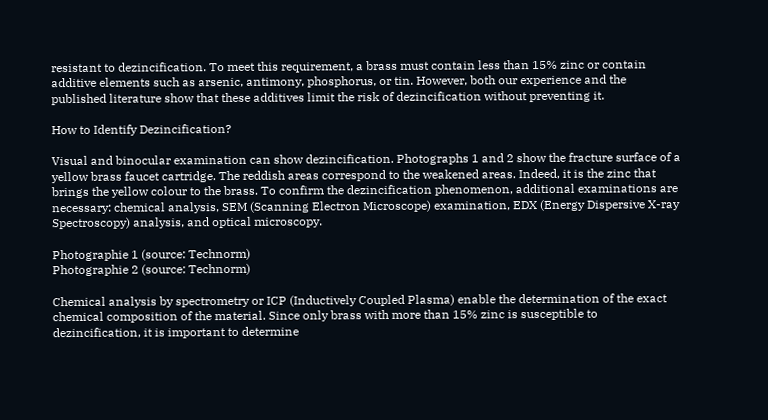resistant to dezincification. To meet this requirement, a brass must contain less than 15% zinc or contain additive elements such as arsenic, antimony, phosphorus, or tin. However, both our experience and the published literature show that these additives limit the risk of dezincification without preventing it.

How to Identify Dezincification?

Visual and binocular examination can show dezincification. Photographs 1 and 2 show the fracture surface of a yellow brass faucet cartridge. The reddish areas correspond to the weakened areas. Indeed, it is the zinc that brings the yellow colour to the brass. To confirm the dezincification phenomenon, additional examinations are necessary: chemical analysis, SEM (Scanning Electron Microscope) examination, EDX (Energy Dispersive X-ray Spectroscopy) analysis, and optical microscopy.

Photographie 1 (source: Technorm)
Photographie 2 (source: Technorm)

Chemical analysis by spectrometry or ICP (Inductively Coupled Plasma) enable the determination of the exact chemical composition of the material. Since only brass with more than 15% zinc is susceptible to dezincification, it is important to determine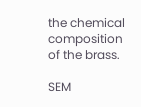the chemical composition of the brass.

SEM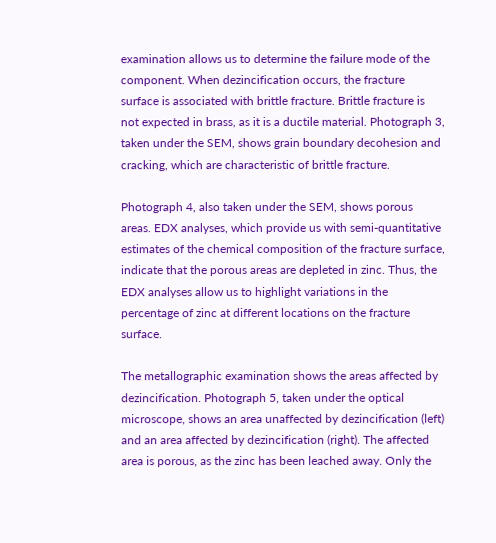examination allows us to determine the failure mode of the component. When dezincification occurs, the fracture surface is associated with brittle fracture. Brittle fracture is not expected in brass, as it is a ductile material. Photograph 3, taken under the SEM, shows grain boundary decohesion and cracking, which are characteristic of brittle fracture.

Photograph 4, also taken under the SEM, shows porous areas. EDX analyses, which provide us with semi-quantitative estimates of the chemical composition of the fracture surface, indicate that the porous areas are depleted in zinc. Thus, the EDX analyses allow us to highlight variations in the percentage of zinc at different locations on the fracture surface.

The metallographic examination shows the areas affected by dezincification. Photograph 5, taken under the optical microscope, shows an area unaffected by dezincification (left) and an area affected by dezincification (right). The affected area is porous, as the zinc has been leached away. Only the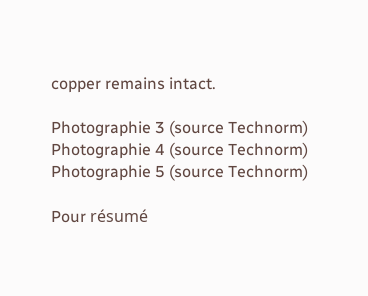copper remains intact.

Photographie 3 (source Technorm)
Photographie 4 (source Technorm)
Photographie 5 (source Technorm)

Pour résumé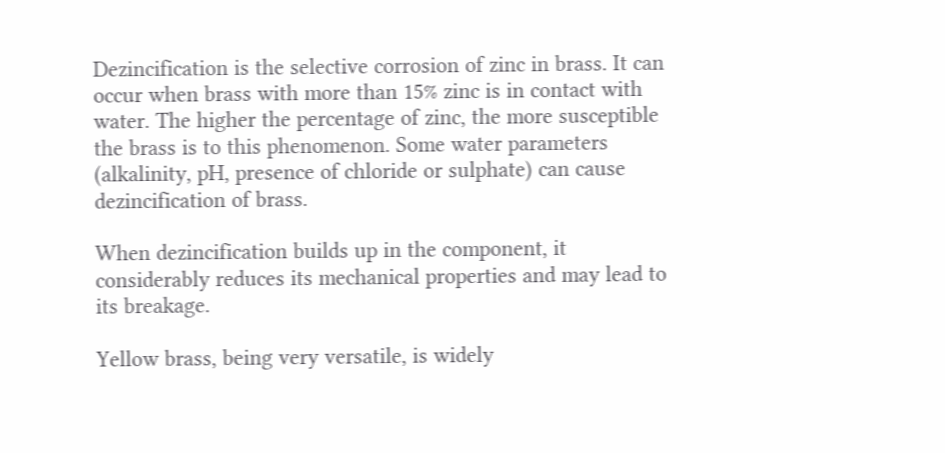Dezincification is the selective corrosion of zinc in brass. It can occur when brass with more than 15% zinc is in contact with water. The higher the percentage of zinc, the more susceptible the brass is to this phenomenon. Some water parameters (alkalinity, pH, presence of chloride or sulphate) can cause dezincification of brass.

When dezincification builds up in the component, it considerably reduces its mechanical properties and may lead to its breakage.

Yellow brass, being very versatile, is widely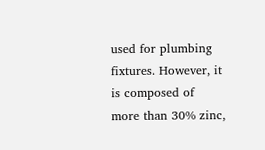used for plumbing fixtures. However, it is composed of more than 30% zinc,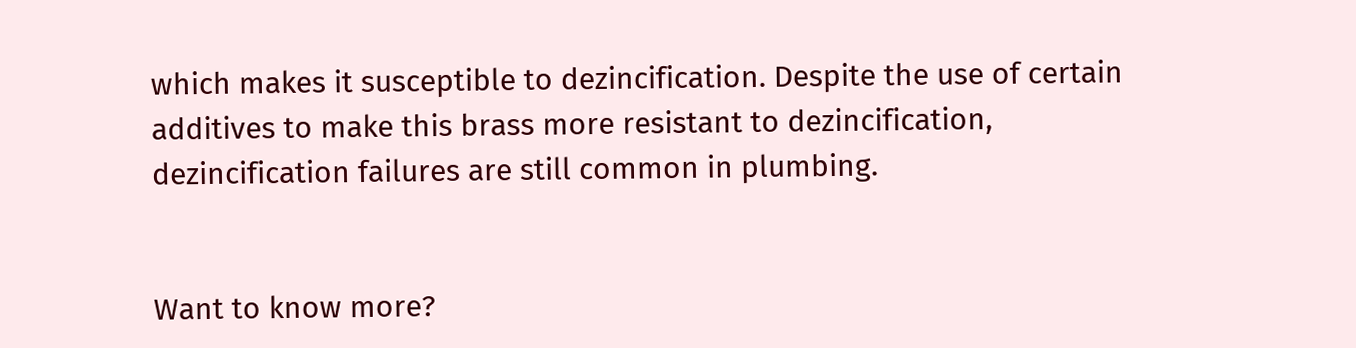which makes it susceptible to dezincification. Despite the use of certain additives to make this brass more resistant to dezincification, dezincification failures are still common in plumbing.


Want to know more?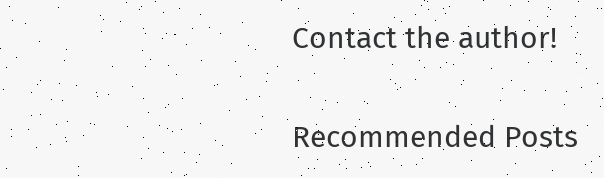Contact the author!


Recommended Posts